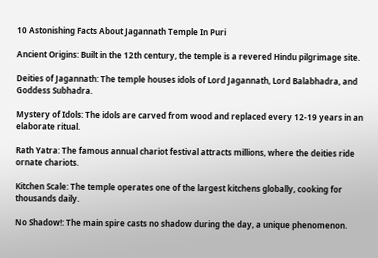10 Astonishing Facts About Jagannath Temple In Puri

Ancient Origins: Built in the 12th century, the temple is a revered Hindu pilgrimage site.

Deities of Jagannath: The temple houses idols of Lord Jagannath, Lord Balabhadra, and Goddess Subhadra.

Mystery of Idols: The idols are carved from wood and replaced every 12-19 years in an elaborate ritual.

Rath Yatra: The famous annual chariot festival attracts millions, where the deities ride ornate chariots.

Kitchen Scale: The temple operates one of the largest kitchens globally, cooking for thousands daily.

No Shadow!: The main spire casts no shadow during the day, a unique phenomenon.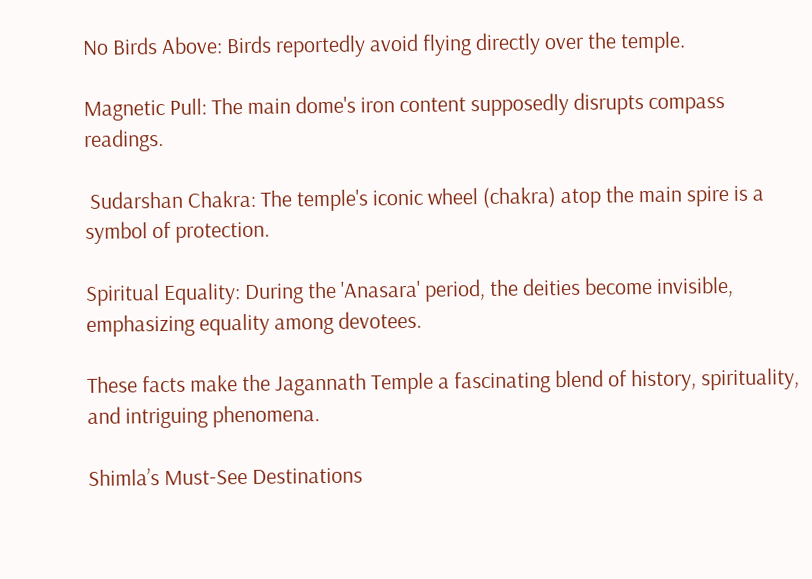No Birds Above: Birds reportedly avoid flying directly over the temple.

Magnetic Pull: The main dome's iron content supposedly disrupts compass readings.

 Sudarshan Chakra: The temple's iconic wheel (chakra) atop the main spire is a symbol of protection.

Spiritual Equality: During the 'Anasara' period, the deities become invisible, emphasizing equality among devotees.

These facts make the Jagannath Temple a fascinating blend of history, spirituality, and intriguing phenomena.

Shimla’s Must-See Destinations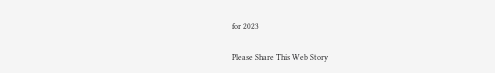for 2023

Please Share This Web Story